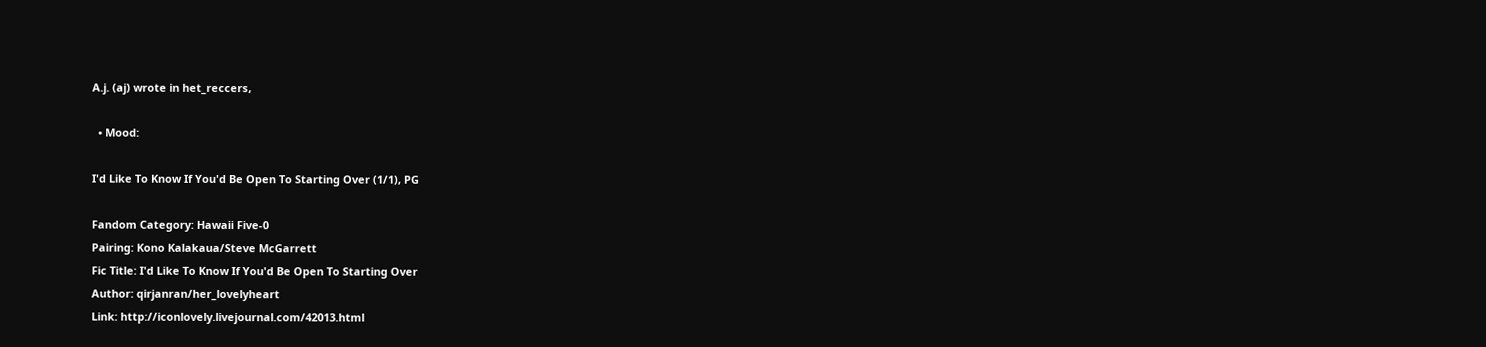A.j. (aj) wrote in het_reccers,

  • Mood:

I'd Like To Know If You'd Be Open To Starting Over (1/1), PG

Fandom Category: Hawaii Five-0
Pairing: Kono Kalakaua/Steve McGarrett
Fic Title: I'd Like To Know If You'd Be Open To Starting Over
Author: qirjanran/her_lovelyheart
Link: http://iconlovely.livejournal.com/42013.html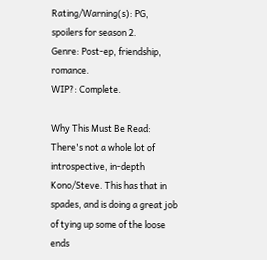Rating/Warning(s): PG, spoilers for season 2.
Genre: Post-ep, friendship, romance.
WIP?: Complete.

Why This Must Be Read: There's not a whole lot of introspective, in-depth Kono/Steve. This has that in spades, and is doing a great job of tying up some of the loose ends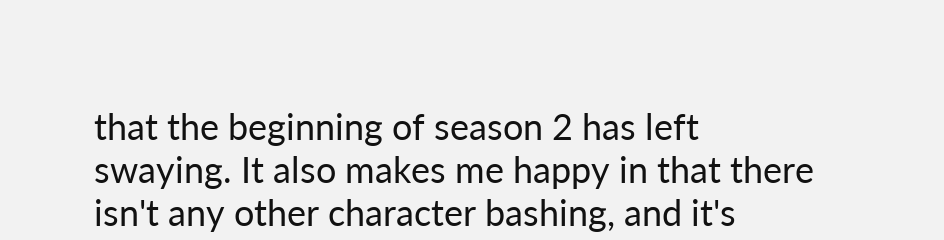that the beginning of season 2 has left swaying. It also makes me happy in that there isn't any other character bashing, and it's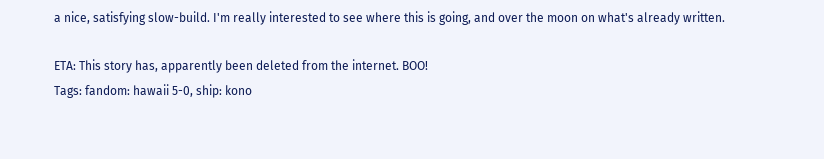a nice, satisfying slow-build. I'm really interested to see where this is going, and over the moon on what's already written.

ETA: This story has, apparently been deleted from the internet. BOO!
Tags: fandom: hawaii 5-0, ship: kono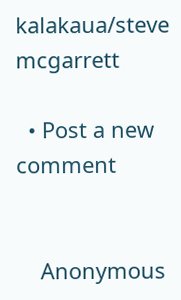kalakaua/steve mcgarrett

  • Post a new comment


    Anonymous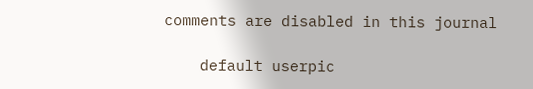comments are disabled in this journal

    default userpic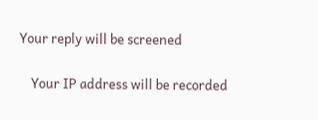Your reply will be screened

    Your IP address will be recorded